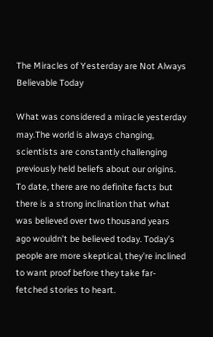The Miracles of Yesterday are Not Always Believable Today

What was considered a miracle yesterday may.The world is always changing, scientists are constantly challenging previously held beliefs about our origins. To date, there are no definite facts but there is a strong inclination that what was believed over two thousand years ago wouldn’t be believed today. Today’s people are more skeptical, they’re inclined to want proof before they take far-fetched stories to heart.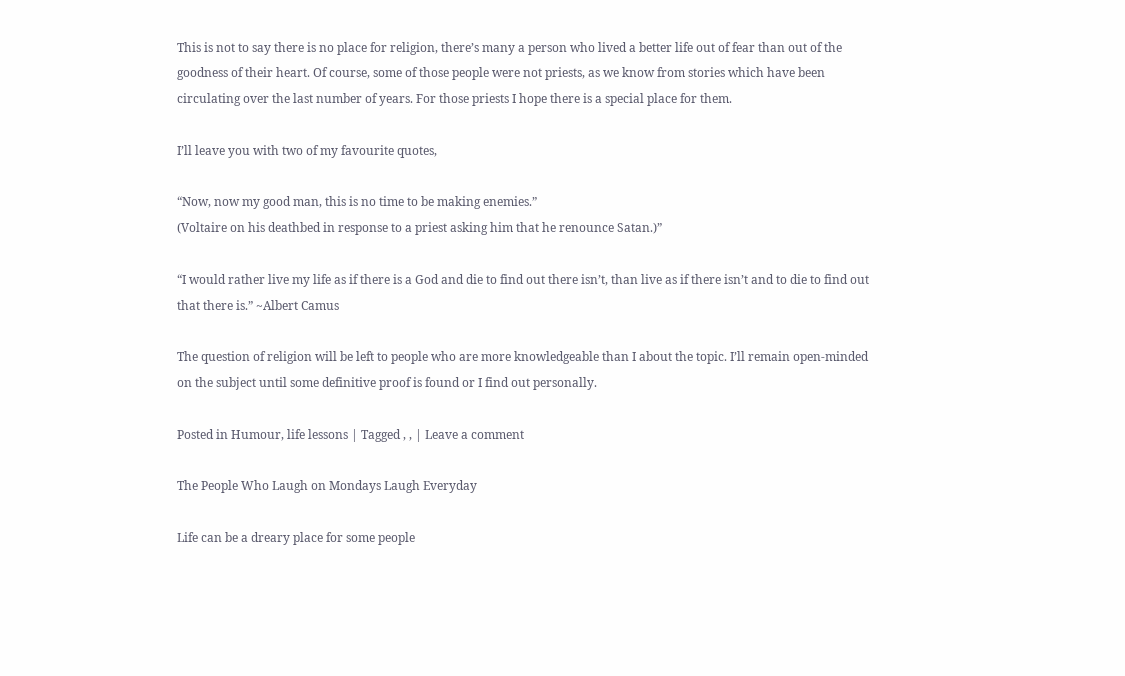This is not to say there is no place for religion, there’s many a person who lived a better life out of fear than out of the goodness of their heart. Of course, some of those people were not priests, as we know from stories which have been circulating over the last number of years. For those priests I hope there is a special place for them.

I’ll leave you with two of my favourite quotes,

“Now, now my good man, this is no time to be making enemies.”
(Voltaire on his deathbed in response to a priest asking him that he renounce Satan.)”

“I would rather live my life as if there is a God and die to find out there isn’t, than live as if there isn’t and to die to find out that there is.” ~Albert Camus

The question of religion will be left to people who are more knowledgeable than I about the topic. I’ll remain open-minded on the subject until some definitive proof is found or I find out personally.

Posted in Humour, life lessons | Tagged , , | Leave a comment

The People Who Laugh on Mondays Laugh Everyday

Life can be a dreary place for some people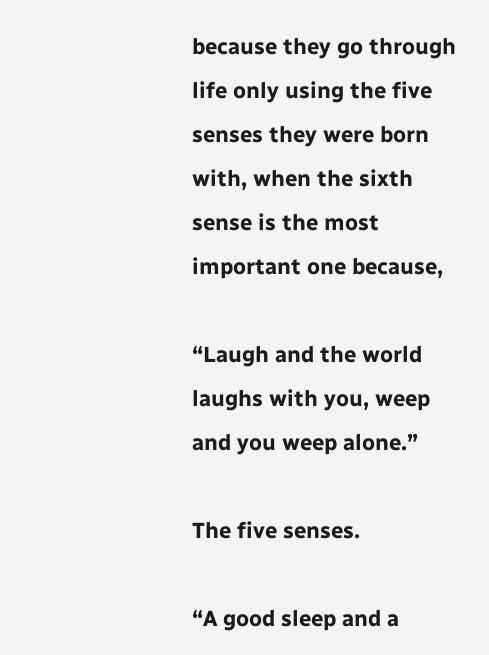because they go through life only using the five senses they were born with, when the sixth sense is the most important one because,

“Laugh and the world laughs with you, weep and you weep alone.”

The five senses.

“A good sleep and a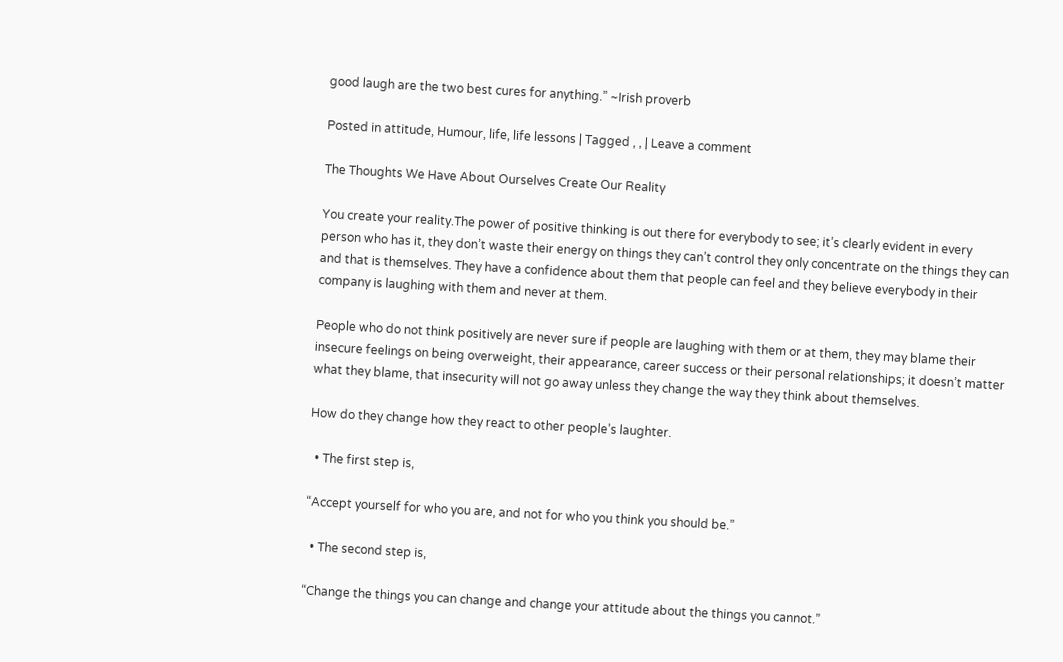good laugh are the two best cures for anything.” ~Irish proverb

Posted in attitude, Humour, life, life lessons | Tagged , , | Leave a comment

The Thoughts We Have About Ourselves Create Our Reality

You create your reality.The power of positive thinking is out there for everybody to see; it’s clearly evident in every person who has it, they don’t waste their energy on things they can’t control they only concentrate on the things they can and that is themselves. They have a confidence about them that people can feel and they believe everybody in their company is laughing with them and never at them.

People who do not think positively are never sure if people are laughing with them or at them, they may blame their insecure feelings on being overweight, their appearance, career success or their personal relationships; it doesn’t matter what they blame, that insecurity will not go away unless they change the way they think about themselves.

How do they change how they react to other people’s laughter.

  • The first step is,

“Accept yourself for who you are, and not for who you think you should be.”

  • The second step is,

“Change the things you can change and change your attitude about the things you cannot.”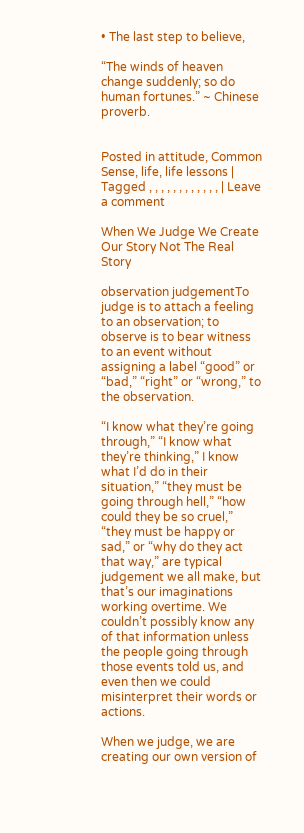• The last step to believe,

“The winds of heaven change suddenly; so do human fortunes.” ~ Chinese proverb.


Posted in attitude, Common Sense, life, life lessons | Tagged , , , , , , , , , , , , | Leave a comment

When We Judge We Create Our Story Not The Real Story

observation judgementTo judge is to attach a feeling to an observation; to observe is to bear witness to an event without assigning a label “good” or “bad,” “right” or “wrong,” to the observation.

“I know what they’re going through,” “I know what they’re thinking,” I know what I’d do in their situation,” “they must be going through hell,” “how could they be so cruel,” “they must be happy or sad,” or “why do they act that way,” are typical judgement we all make, but that’s our imaginations working overtime. We couldn’t possibly know any of that information unless the people going through those events told us, and even then we could misinterpret their words or actions.

When we judge, we are creating our own version of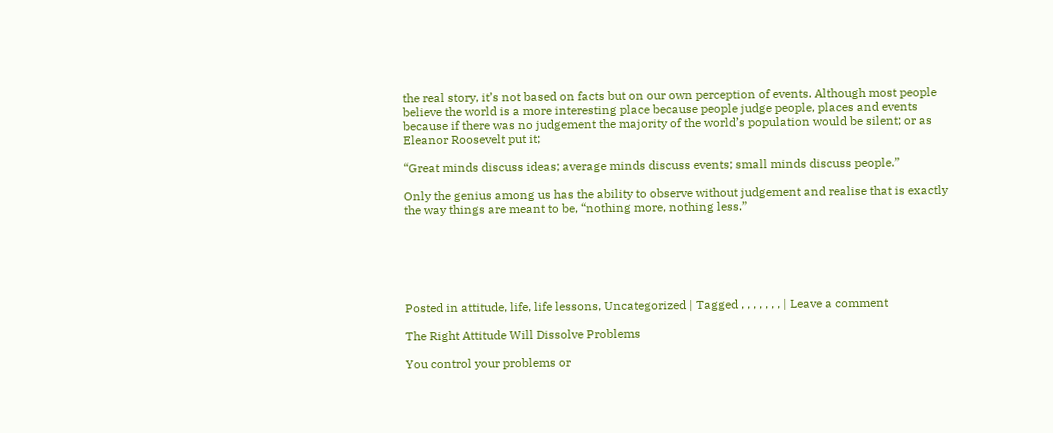the real story, it’s not based on facts but on our own perception of events. Although most people believe the world is a more interesting place because people judge people, places and events because if there was no judgement the majority of the world’s population would be silent; or as Eleanor Roosevelt put it;

“Great minds discuss ideas; average minds discuss events; small minds discuss people.”

Only the genius among us has the ability to observe without judgement and realise that is exactly the way things are meant to be, “nothing more, nothing less.”






Posted in attitude, life, life lessons, Uncategorized | Tagged , , , , , , , | Leave a comment

The Right Attitude Will Dissolve Problems

You control your problems or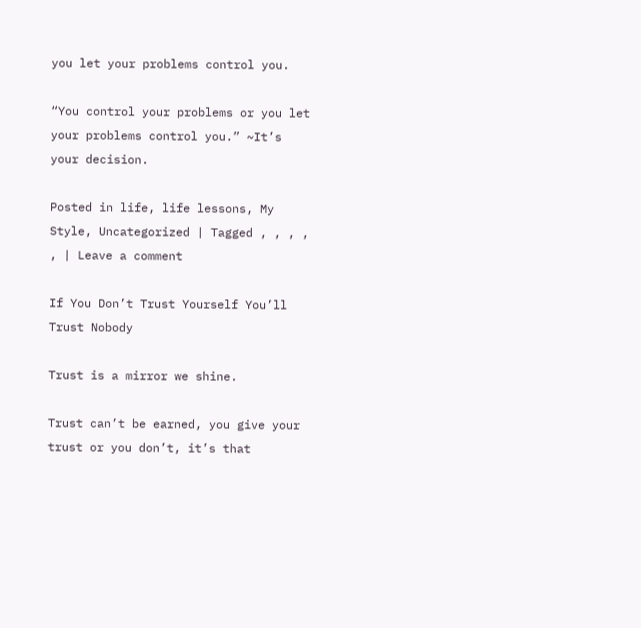you let your problems control you.

“You control your problems or you let your problems control you.” ~It’s your decision.

Posted in life, life lessons, My Style, Uncategorized | Tagged , , , , , | Leave a comment

If You Don’t Trust Yourself You’ll Trust Nobody

Trust is a mirror we shine.

Trust can’t be earned, you give your trust or you don’t, it’s that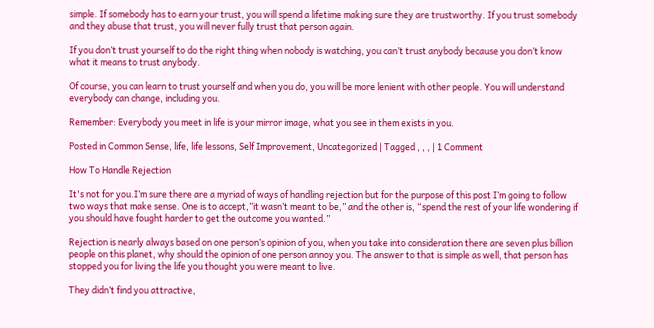simple. If somebody has to earn your trust, you will spend a lifetime making sure they are trustworthy. If you trust somebody and they abuse that trust, you will never fully trust that person again.

If you don’t trust yourself to do the right thing when nobody is watching, you can’t trust anybody because you don’t know what it means to trust anybody.

Of course, you can learn to trust yourself and when you do, you will be more lenient with other people. You will understand everybody can change, including you.

Remember: Everybody you meet in life is your mirror image, what you see in them exists in you.

Posted in Common Sense, life, life lessons, Self Improvement, Uncategorized | Tagged , , , | 1 Comment

How To Handle Rejection

It's not for you.I’m sure there are a myriad of ways of handling rejection but for the purpose of this post I’m going to follow two ways that make sense. One is to accept,”it wasn’t meant to be,” and the other is, “spend the rest of your life wondering if you should have fought harder to get the outcome you wanted.”

Rejection is nearly always based on one person’s opinion of you, when you take into consideration there are seven plus billion people on this planet, why should the opinion of one person annoy you. The answer to that is simple as well, that person has stopped you for living the life you thought you were meant to live.

They didn’t find you attractive,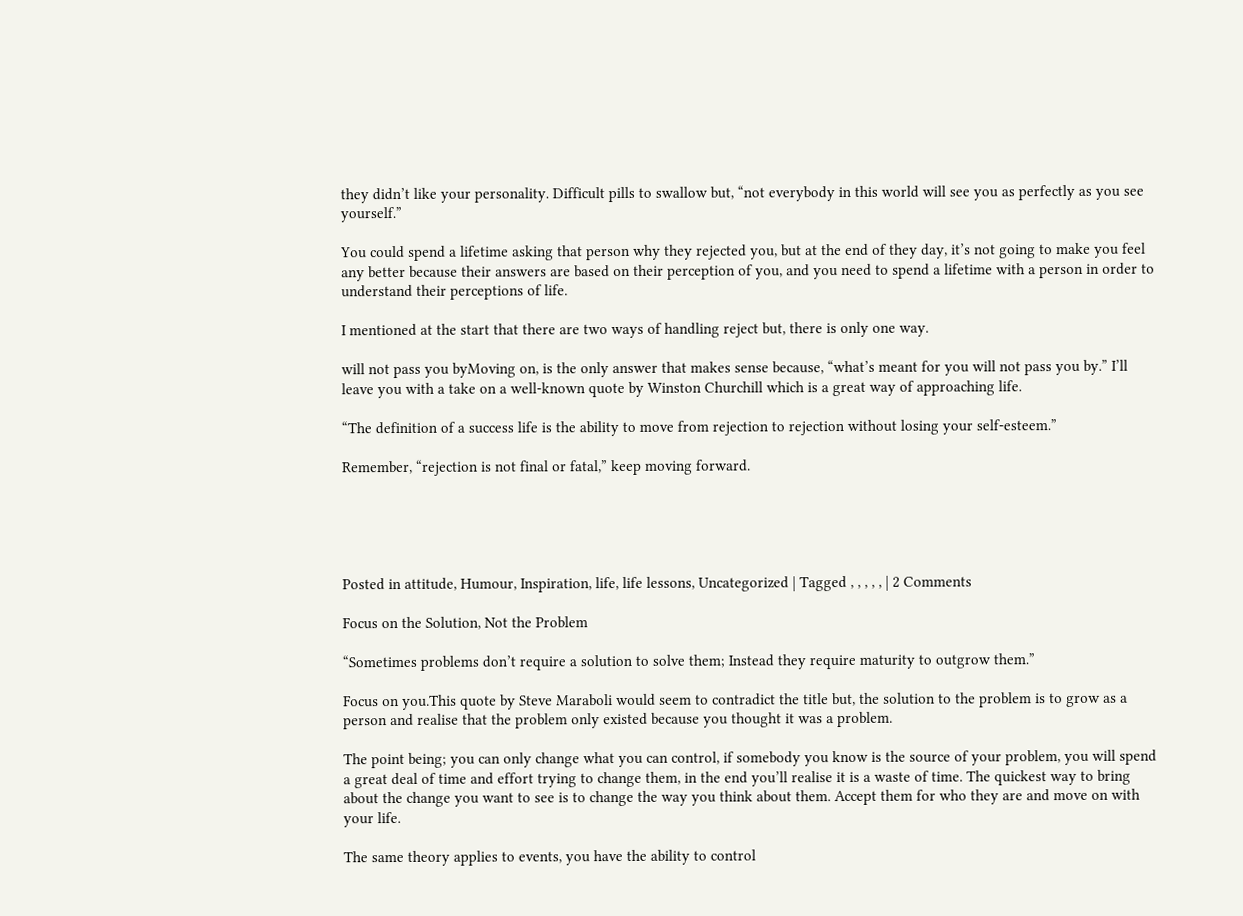they didn’t like your personality. Difficult pills to swallow but, “not everybody in this world will see you as perfectly as you see yourself.”

You could spend a lifetime asking that person why they rejected you, but at the end of they day, it’s not going to make you feel any better because their answers are based on their perception of you, and you need to spend a lifetime with a person in order to understand their perceptions of life.

I mentioned at the start that there are two ways of handling reject but, there is only one way.

will not pass you byMoving on, is the only answer that makes sense because, “what’s meant for you will not pass you by.” I’ll leave you with a take on a well-known quote by Winston Churchill which is a great way of approaching life.

“The definition of a success life is the ability to move from rejection to rejection without losing your self-esteem.”

Remember, “rejection is not final or fatal,” keep moving forward.





Posted in attitude, Humour, Inspiration, life, life lessons, Uncategorized | Tagged , , , , , | 2 Comments

Focus on the Solution, Not the Problem

“Sometimes problems don’t require a solution to solve them; Instead they require maturity to outgrow them.”

Focus on you.This quote by Steve Maraboli would seem to contradict the title but, the solution to the problem is to grow as a person and realise that the problem only existed because you thought it was a problem.

The point being; you can only change what you can control, if somebody you know is the source of your problem, you will spend a great deal of time and effort trying to change them, in the end you’ll realise it is a waste of time. The quickest way to bring about the change you want to see is to change the way you think about them. Accept them for who they are and move on with your life.

The same theory applies to events, you have the ability to control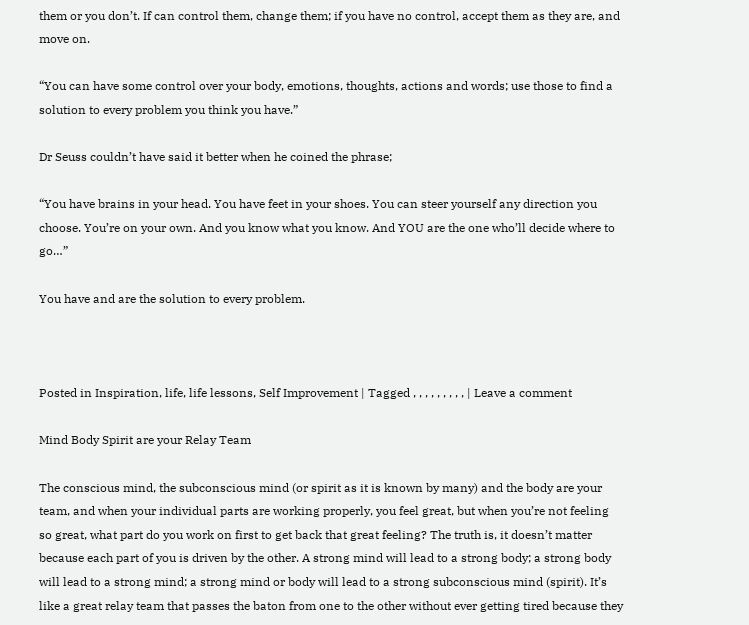them or you don’t. If can control them, change them; if you have no control, accept them as they are, and move on.

“You can have some control over your body, emotions, thoughts, actions and words; use those to find a solution to every problem you think you have.”

Dr Seuss couldn’t have said it better when he coined the phrase;

“You have brains in your head. You have feet in your shoes. You can steer yourself any direction you choose. You’re on your own. And you know what you know. And YOU are the one who’ll decide where to go…”

You have and are the solution to every problem.



Posted in Inspiration, life, life lessons, Self Improvement | Tagged , , , , , , , , , | Leave a comment

Mind Body Spirit are your Relay Team

The conscious mind, the subconscious mind (or spirit as it is known by many) and the body are your team, and when your individual parts are working properly, you feel great, but when you’re not feeling so great, what part do you work on first to get back that great feeling? The truth is, it doesn’t matter because each part of you is driven by the other. A strong mind will lead to a strong body; a strong body will lead to a strong mind; a strong mind or body will lead to a strong subconscious mind (spirit). It’s like a great relay team that passes the baton from one to the other without ever getting tired because they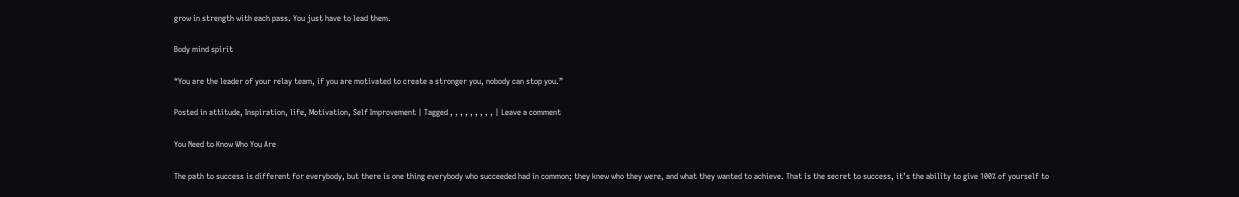grow in strength with each pass. You just have to lead them.

Body mind spirit

“You are the leader of your relay team, if you are motivated to create a stronger you, nobody can stop you.”

Posted in attitude, Inspiration, life, Motivation, Self Improvement | Tagged , , , , , , , , , | Leave a comment

You Need to Know Who You Are

The path to success is different for everybody, but there is one thing everybody who succeeded had in common; they knew who they were, and what they wanted to achieve. That is the secret to success, it’s the ability to give 100% of yourself to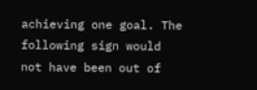achieving one goal. The following sign would not have been out of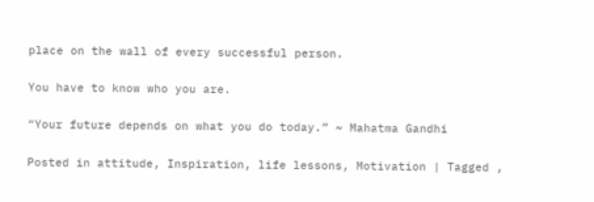place on the wall of every successful person.

You have to know who you are.

“Your future depends on what you do today.” ~ Mahatma Gandhi

Posted in attitude, Inspiration, life lessons, Motivation | Tagged ,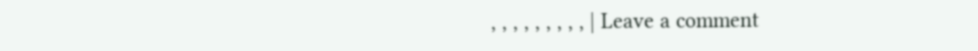, , , , , , , , , | Leave a comment